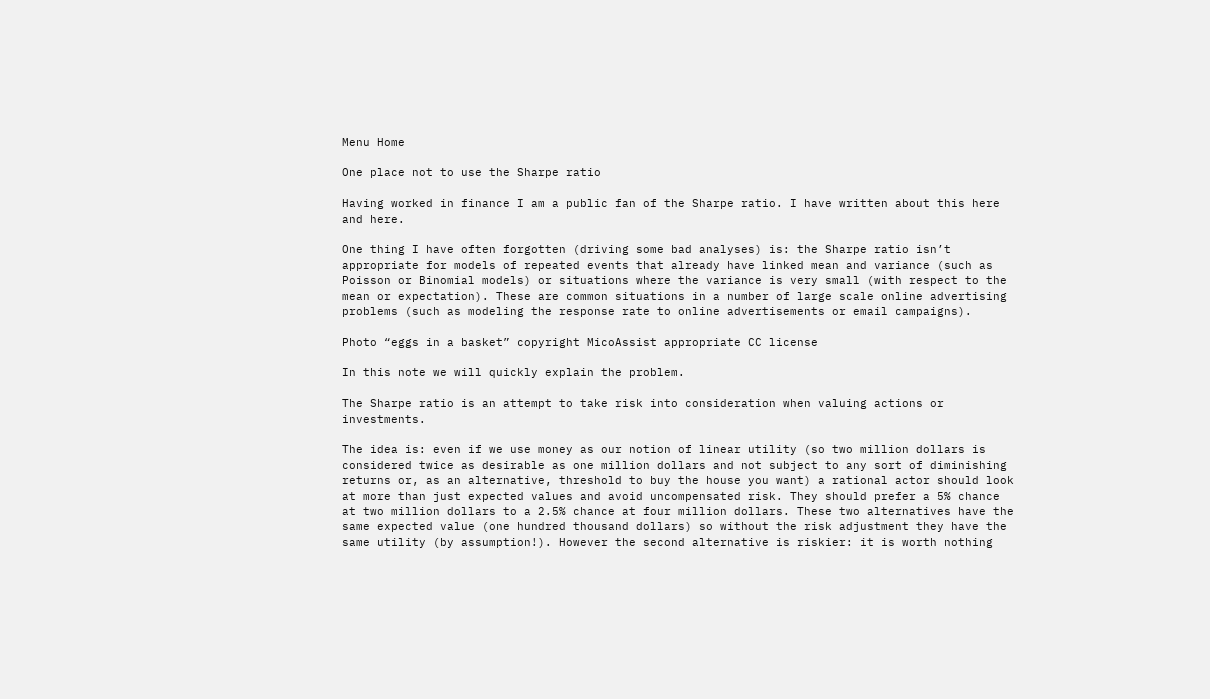Menu Home

One place not to use the Sharpe ratio

Having worked in finance I am a public fan of the Sharpe ratio. I have written about this here and here.

One thing I have often forgotten (driving some bad analyses) is: the Sharpe ratio isn’t appropriate for models of repeated events that already have linked mean and variance (such as Poisson or Binomial models) or situations where the variance is very small (with respect to the mean or expectation). These are common situations in a number of large scale online advertising problems (such as modeling the response rate to online advertisements or email campaigns).

Photo “eggs in a basket” copyright MicoAssist appropriate CC license

In this note we will quickly explain the problem.

The Sharpe ratio is an attempt to take risk into consideration when valuing actions or investments.

The idea is: even if we use money as our notion of linear utility (so two million dollars is considered twice as desirable as one million dollars and not subject to any sort of diminishing returns or, as an alternative, threshold to buy the house you want) a rational actor should look at more than just expected values and avoid uncompensated risk. They should prefer a 5% chance at two million dollars to a 2.5% chance at four million dollars. These two alternatives have the same expected value (one hundred thousand dollars) so without the risk adjustment they have the same utility (by assumption!). However the second alternative is riskier: it is worth nothing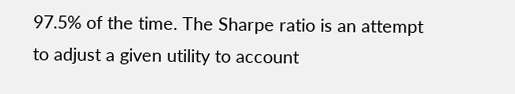97.5% of the time. The Sharpe ratio is an attempt to adjust a given utility to account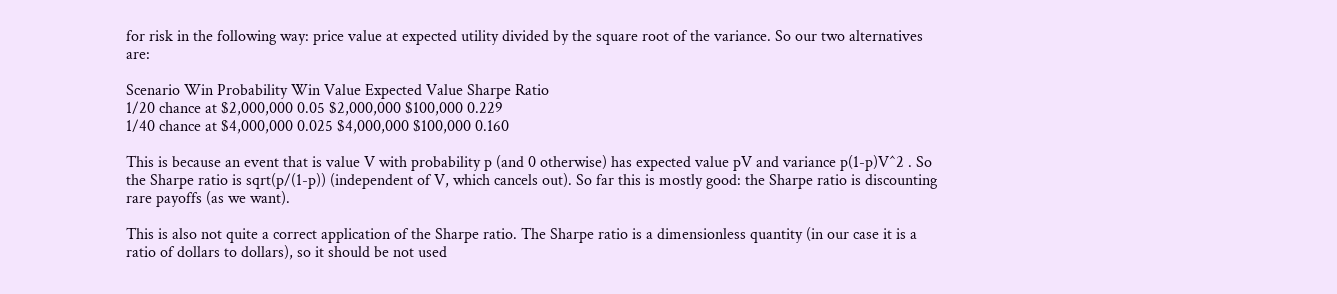for risk in the following way: price value at expected utility divided by the square root of the variance. So our two alternatives are:

Scenario Win Probability Win Value Expected Value Sharpe Ratio
1/20 chance at $2,000,000 0.05 $2,000,000 $100,000 0.229
1/40 chance at $4,000,000 0.025 $4,000,000 $100,000 0.160

This is because an event that is value V with probability p (and 0 otherwise) has expected value pV and variance p(1-p)V^2 . So the Sharpe ratio is sqrt(p/(1-p)) (independent of V, which cancels out). So far this is mostly good: the Sharpe ratio is discounting rare payoffs (as we want).

This is also not quite a correct application of the Sharpe ratio. The Sharpe ratio is a dimensionless quantity (in our case it is a ratio of dollars to dollars), so it should be not used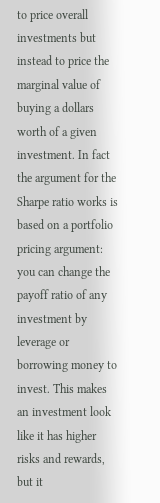to price overall investments but instead to price the marginal value of buying a dollars worth of a given investment. In fact the argument for the Sharpe ratio works is based on a portfolio pricing argument: you can change the payoff ratio of any investment by leverage or borrowing money to invest. This makes an investment look like it has higher risks and rewards, but it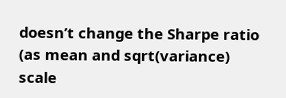doesn’t change the Sharpe ratio (as mean and sqrt(variance) scale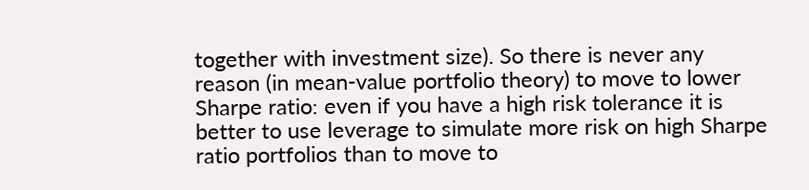together with investment size). So there is never any reason (in mean-value portfolio theory) to move to lower Sharpe ratio: even if you have a high risk tolerance it is better to use leverage to simulate more risk on high Sharpe ratio portfolios than to move to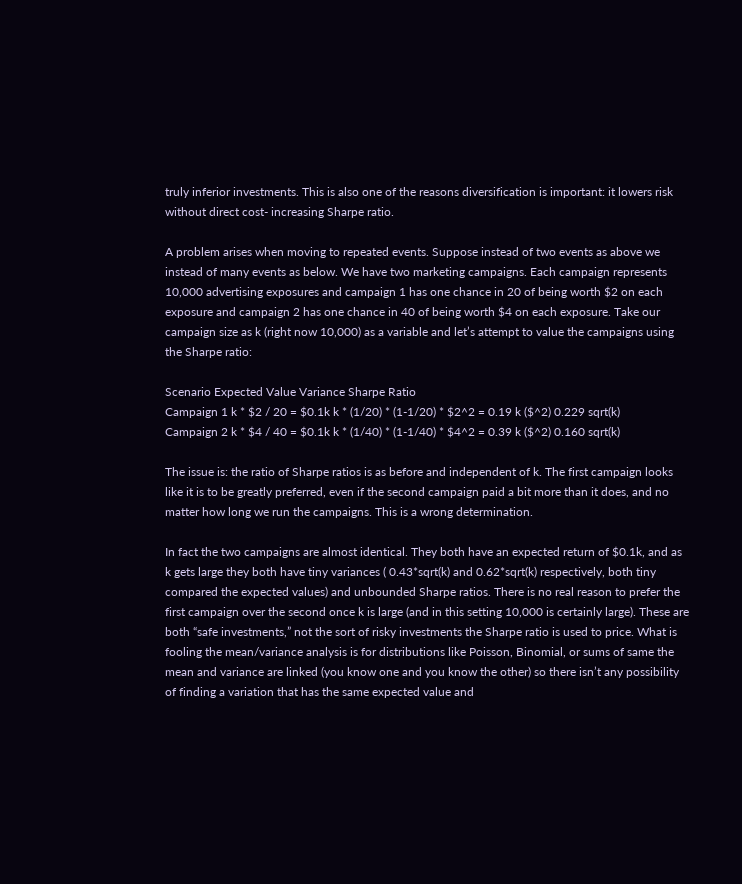truly inferior investments. This is also one of the reasons diversification is important: it lowers risk without direct cost- increasing Sharpe ratio.

A problem arises when moving to repeated events. Suppose instead of two events as above we instead of many events as below. We have two marketing campaigns. Each campaign represents 10,000 advertising exposures and campaign 1 has one chance in 20 of being worth $2 on each exposure and campaign 2 has one chance in 40 of being worth $4 on each exposure. Take our campaign size as k (right now 10,000) as a variable and let’s attempt to value the campaigns using the Sharpe ratio:

Scenario Expected Value Variance Sharpe Ratio
Campaign 1 k * $2 / 20 = $0.1k k * (1/20) * (1-1/20) * $2^2 = 0.19 k ($^2) 0.229 sqrt(k)
Campaign 2 k * $4 / 40 = $0.1k k * (1/40) * (1-1/40) * $4^2 = 0.39 k ($^2) 0.160 sqrt(k)

The issue is: the ratio of Sharpe ratios is as before and independent of k. The first campaign looks like it is to be greatly preferred, even if the second campaign paid a bit more than it does, and no matter how long we run the campaigns. This is a wrong determination.

In fact the two campaigns are almost identical. They both have an expected return of $0.1k, and as k gets large they both have tiny variances ( 0.43*sqrt(k) and 0.62*sqrt(k) respectively, both tiny compared the expected values) and unbounded Sharpe ratios. There is no real reason to prefer the first campaign over the second once k is large (and in this setting 10,000 is certainly large). These are both “safe investments,” not the sort of risky investments the Sharpe ratio is used to price. What is fooling the mean/variance analysis is for distributions like Poisson, Binomial, or sums of same the mean and variance are linked (you know one and you know the other) so there isn’t any possibility of finding a variation that has the same expected value and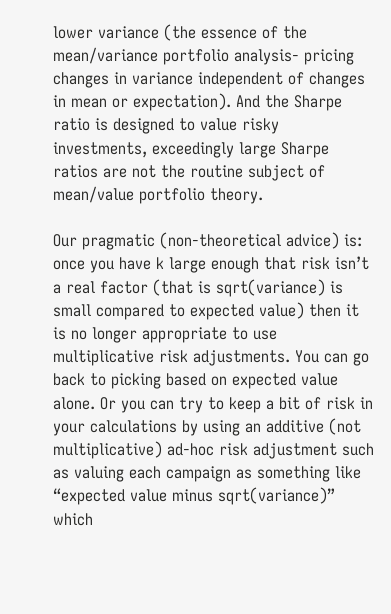lower variance (the essence of the mean/variance portfolio analysis- pricing changes in variance independent of changes in mean or expectation). And the Sharpe ratio is designed to value risky investments, exceedingly large Sharpe ratios are not the routine subject of mean/value portfolio theory.

Our pragmatic (non-theoretical advice) is: once you have k large enough that risk isn’t a real factor (that is sqrt(variance) is small compared to expected value) then it is no longer appropriate to use multiplicative risk adjustments. You can go back to picking based on expected value alone. Or you can try to keep a bit of risk in your calculations by using an additive (not multiplicative) ad-hoc risk adjustment such as valuing each campaign as something like “expected value minus sqrt(variance)” which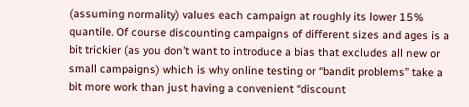(assuming normality) values each campaign at roughly its lower 15% quantile. Of course discounting campaigns of different sizes and ages is a bit trickier (as you don’t want to introduce a bias that excludes all new or small campaigns) which is why online testing or “bandit problems” take a bit more work than just having a convenient “discount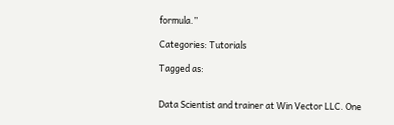formula.”

Categories: Tutorials

Tagged as:


Data Scientist and trainer at Win Vector LLC. One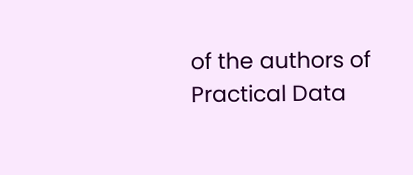of the authors of Practical Data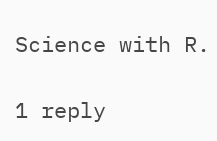Science with R.

1 reply